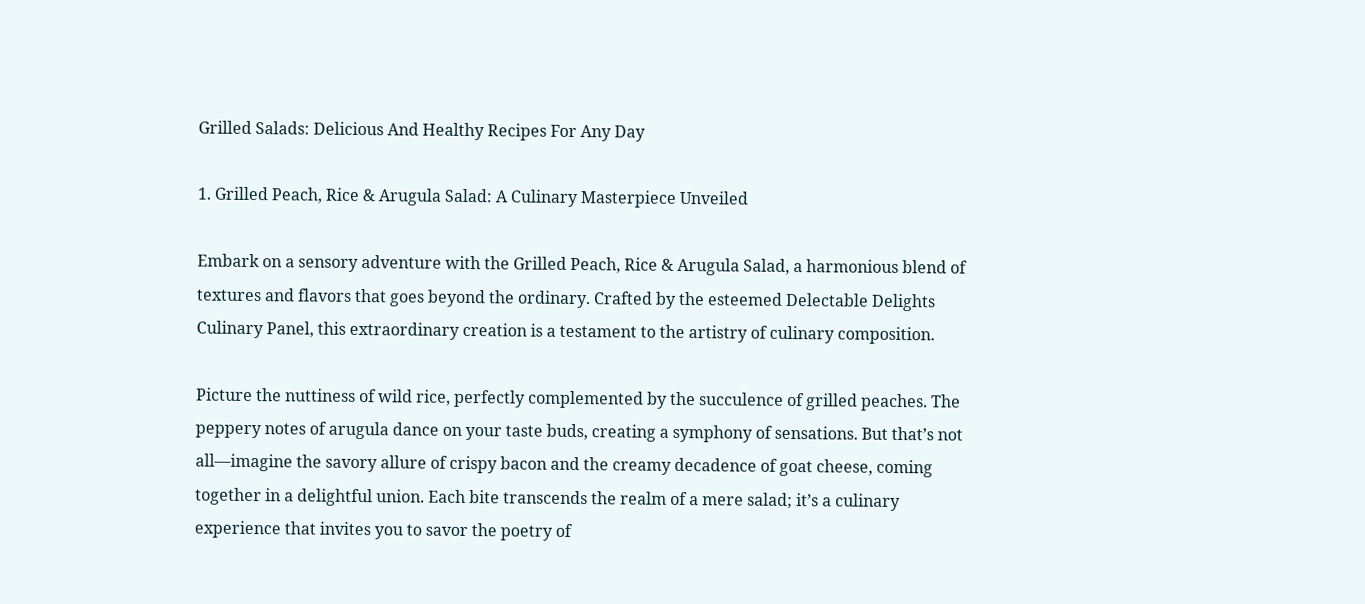Grilled Salads: Delicious And Healthy Recipes For Any Day

1. Grilled Peach, Rice & Arugula Salad: A Culinary Masterpiece Unveiled

Embark on a sensory adventure with the Grilled Peach, Rice & Arugula Salad, a harmonious blend of textures and flavors that goes beyond the ordinary. Crafted by the esteemed Delectable Delights Culinary Panel, this extraordinary creation is a testament to the artistry of culinary composition.

Picture the nuttiness of wild rice, perfectly complemented by the succulence of grilled peaches. The peppery notes of arugula dance on your taste buds, creating a symphony of sensations. But that’s not all—imagine the savory allure of crispy bacon and the creamy decadence of goat cheese, coming together in a delightful union. Each bite transcends the realm of a mere salad; it’s a culinary experience that invites you to savor the poetry of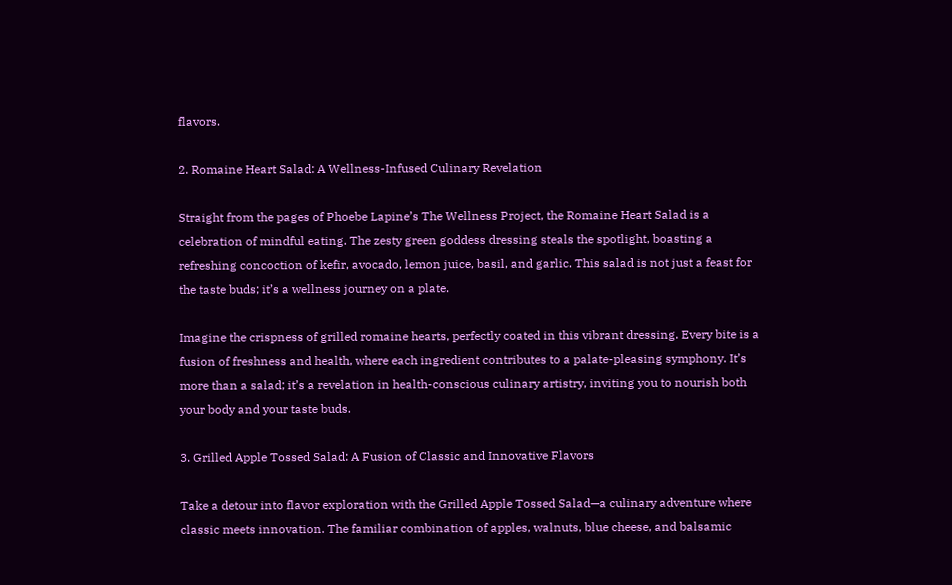flavors.

2. Romaine Heart Salad: A Wellness-Infused Culinary Revelation

Straight from the pages of Phoebe Lapine’s The Wellness Project, the Romaine Heart Salad is a celebration of mindful eating. The zesty green goddess dressing steals the spotlight, boasting a refreshing concoction of kefir, avocado, lemon juice, basil, and garlic. This salad is not just a feast for the taste buds; it’s a wellness journey on a plate.

Imagine the crispness of grilled romaine hearts, perfectly coated in this vibrant dressing. Every bite is a fusion of freshness and health, where each ingredient contributes to a palate-pleasing symphony. It’s more than a salad; it’s a revelation in health-conscious culinary artistry, inviting you to nourish both your body and your taste buds.

3. Grilled Apple Tossed Salad: A Fusion of Classic and Innovative Flavors

Take a detour into flavor exploration with the Grilled Apple Tossed Salad—a culinary adventure where classic meets innovation. The familiar combination of apples, walnuts, blue cheese, and balsamic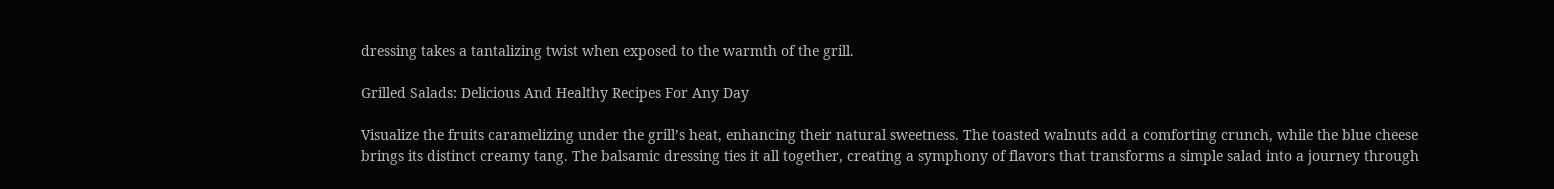dressing takes a tantalizing twist when exposed to the warmth of the grill.

Grilled Salads: Delicious And Healthy Recipes For Any Day

Visualize the fruits caramelizing under the grill’s heat, enhancing their natural sweetness. The toasted walnuts add a comforting crunch, while the blue cheese brings its distinct creamy tang. The balsamic dressing ties it all together, creating a symphony of flavors that transforms a simple salad into a journey through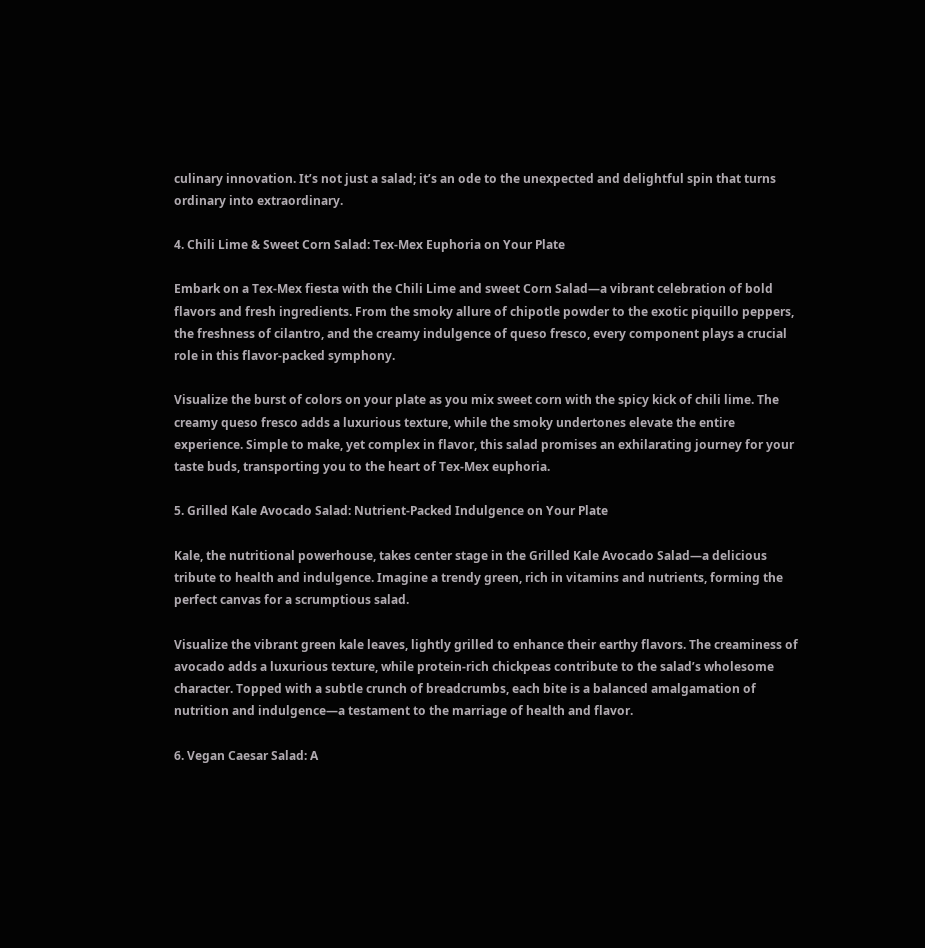culinary innovation. It’s not just a salad; it’s an ode to the unexpected and delightful spin that turns ordinary into extraordinary.

4. Chili Lime & Sweet Corn Salad: Tex-Mex Euphoria on Your Plate

Embark on a Tex-Mex fiesta with the Chili Lime and sweet Corn Salad—a vibrant celebration of bold flavors and fresh ingredients. From the smoky allure of chipotle powder to the exotic piquillo peppers, the freshness of cilantro, and the creamy indulgence of queso fresco, every component plays a crucial role in this flavor-packed symphony.

Visualize the burst of colors on your plate as you mix sweet corn with the spicy kick of chili lime. The creamy queso fresco adds a luxurious texture, while the smoky undertones elevate the entire experience. Simple to make, yet complex in flavor, this salad promises an exhilarating journey for your taste buds, transporting you to the heart of Tex-Mex euphoria.

5. Grilled Kale Avocado Salad: Nutrient-Packed Indulgence on Your Plate

Kale, the nutritional powerhouse, takes center stage in the Grilled Kale Avocado Salad—a delicious tribute to health and indulgence. Imagine a trendy green, rich in vitamins and nutrients, forming the perfect canvas for a scrumptious salad.

Visualize the vibrant green kale leaves, lightly grilled to enhance their earthy flavors. The creaminess of avocado adds a luxurious texture, while protein-rich chickpeas contribute to the salad’s wholesome character. Topped with a subtle crunch of breadcrumbs, each bite is a balanced amalgamation of nutrition and indulgence—a testament to the marriage of health and flavor.

6. Vegan Caesar Salad: A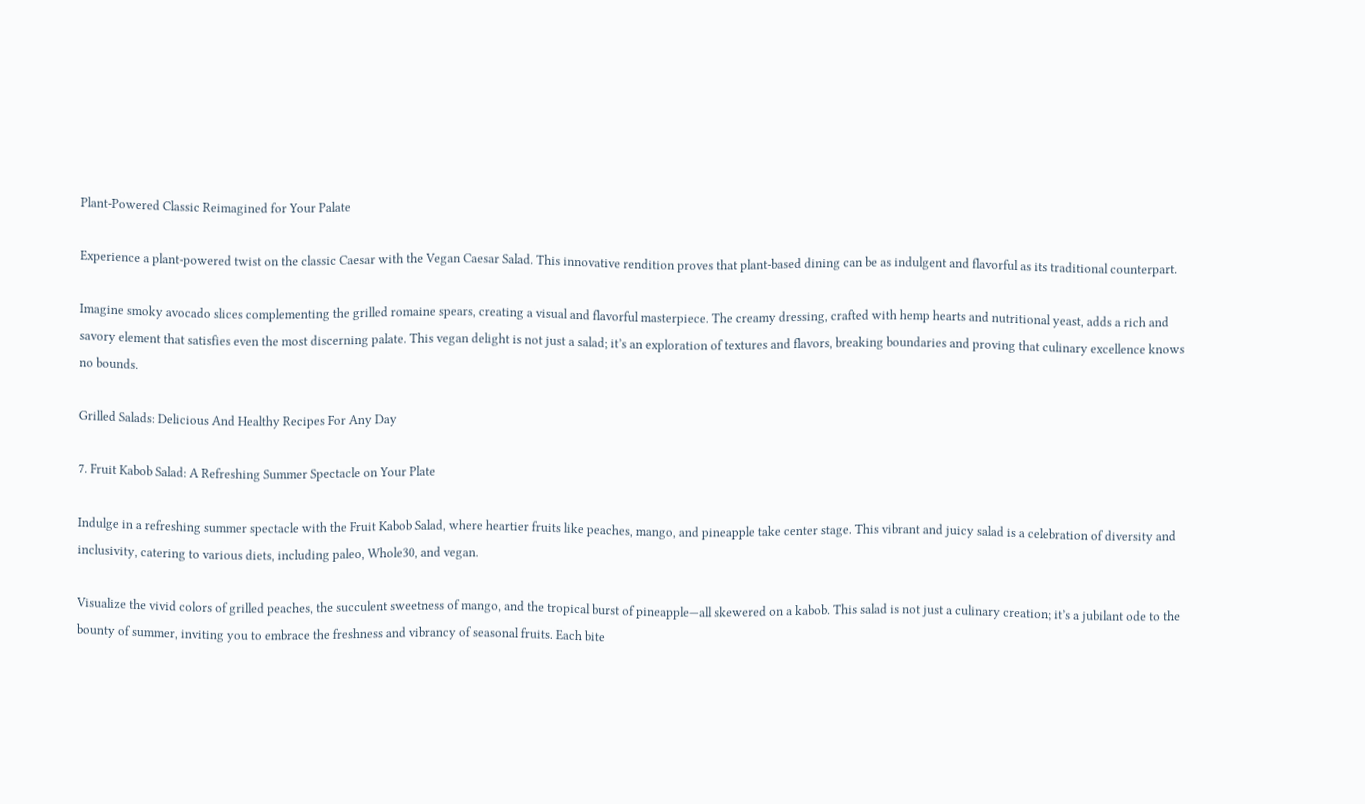Plant-Powered Classic Reimagined for Your Palate

Experience a plant-powered twist on the classic Caesar with the Vegan Caesar Salad. This innovative rendition proves that plant-based dining can be as indulgent and flavorful as its traditional counterpart.

Imagine smoky avocado slices complementing the grilled romaine spears, creating a visual and flavorful masterpiece. The creamy dressing, crafted with hemp hearts and nutritional yeast, adds a rich and savory element that satisfies even the most discerning palate. This vegan delight is not just a salad; it’s an exploration of textures and flavors, breaking boundaries and proving that culinary excellence knows no bounds.

Grilled Salads: Delicious And Healthy Recipes For Any Day

7. Fruit Kabob Salad: A Refreshing Summer Spectacle on Your Plate

Indulge in a refreshing summer spectacle with the Fruit Kabob Salad, where heartier fruits like peaches, mango, and pineapple take center stage. This vibrant and juicy salad is a celebration of diversity and inclusivity, catering to various diets, including paleo, Whole30, and vegan.

Visualize the vivid colors of grilled peaches, the succulent sweetness of mango, and the tropical burst of pineapple—all skewered on a kabob. This salad is not just a culinary creation; it’s a jubilant ode to the bounty of summer, inviting you to embrace the freshness and vibrancy of seasonal fruits. Each bite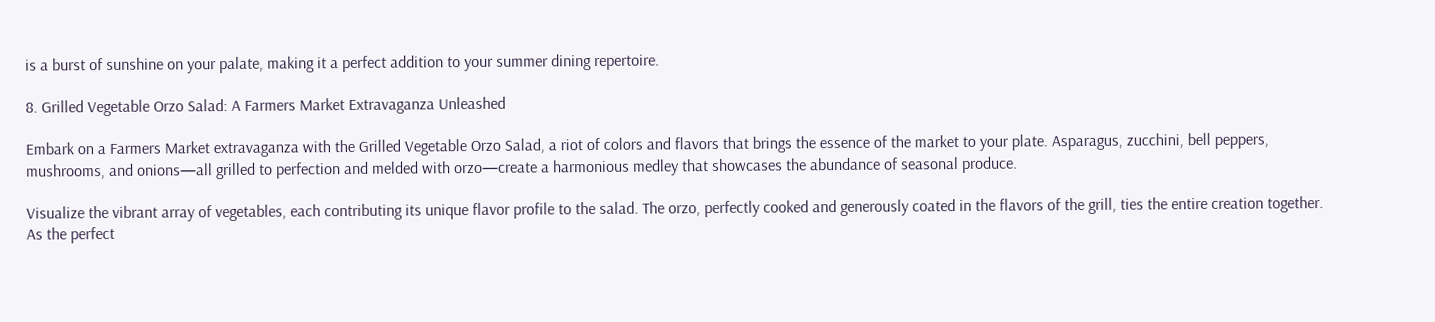is a burst of sunshine on your palate, making it a perfect addition to your summer dining repertoire.

8. Grilled Vegetable Orzo Salad: A Farmers Market Extravaganza Unleashed

Embark on a Farmers Market extravaganza with the Grilled Vegetable Orzo Salad, a riot of colors and flavors that brings the essence of the market to your plate. Asparagus, zucchini, bell peppers, mushrooms, and onions—all grilled to perfection and melded with orzo—create a harmonious medley that showcases the abundance of seasonal produce.

Visualize the vibrant array of vegetables, each contributing its unique flavor profile to the salad. The orzo, perfectly cooked and generously coated in the flavors of the grill, ties the entire creation together. As the perfect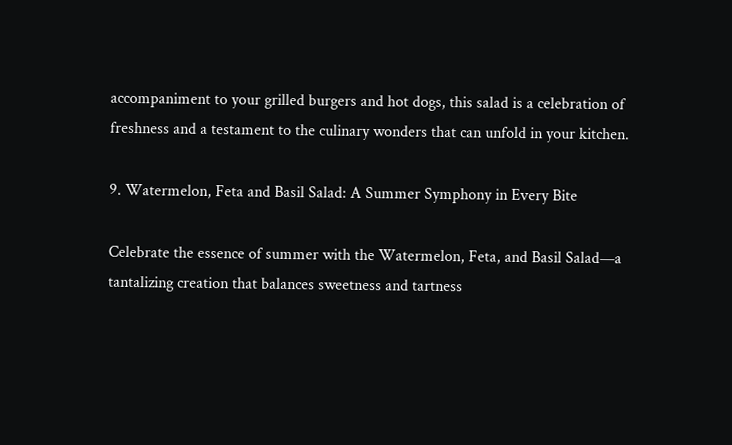accompaniment to your grilled burgers and hot dogs, this salad is a celebration of freshness and a testament to the culinary wonders that can unfold in your kitchen.

9. Watermelon, Feta and Basil Salad: A Summer Symphony in Every Bite

Celebrate the essence of summer with the Watermelon, Feta, and Basil Salad—a tantalizing creation that balances sweetness and tartness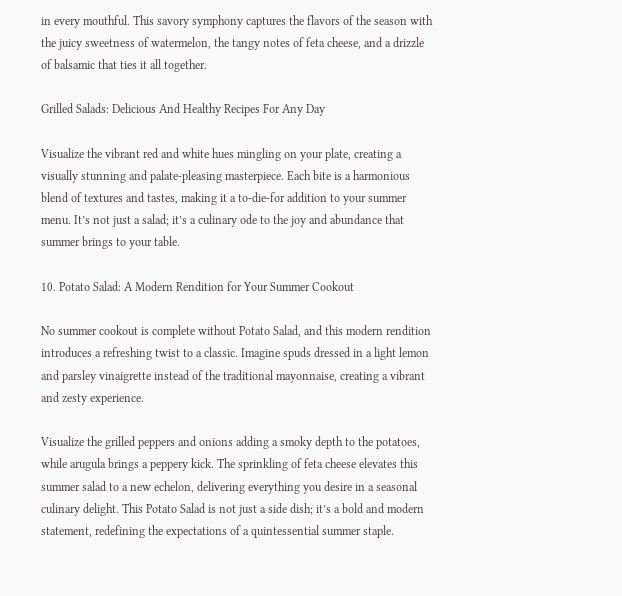in every mouthful. This savory symphony captures the flavors of the season with the juicy sweetness of watermelon, the tangy notes of feta cheese, and a drizzle of balsamic that ties it all together.

Grilled Salads: Delicious And Healthy Recipes For Any Day

Visualize the vibrant red and white hues mingling on your plate, creating a visually stunning and palate-pleasing masterpiece. Each bite is a harmonious blend of textures and tastes, making it a to-die-for addition to your summer menu. It’s not just a salad; it’s a culinary ode to the joy and abundance that summer brings to your table.

10. Potato Salad: A Modern Rendition for Your Summer Cookout

No summer cookout is complete without Potato Salad, and this modern rendition introduces a refreshing twist to a classic. Imagine spuds dressed in a light lemon and parsley vinaigrette instead of the traditional mayonnaise, creating a vibrant and zesty experience.

Visualize the grilled peppers and onions adding a smoky depth to the potatoes, while arugula brings a peppery kick. The sprinkling of feta cheese elevates this summer salad to a new echelon, delivering everything you desire in a seasonal culinary delight. This Potato Salad is not just a side dish; it’s a bold and modern statement, redefining the expectations of a quintessential summer staple.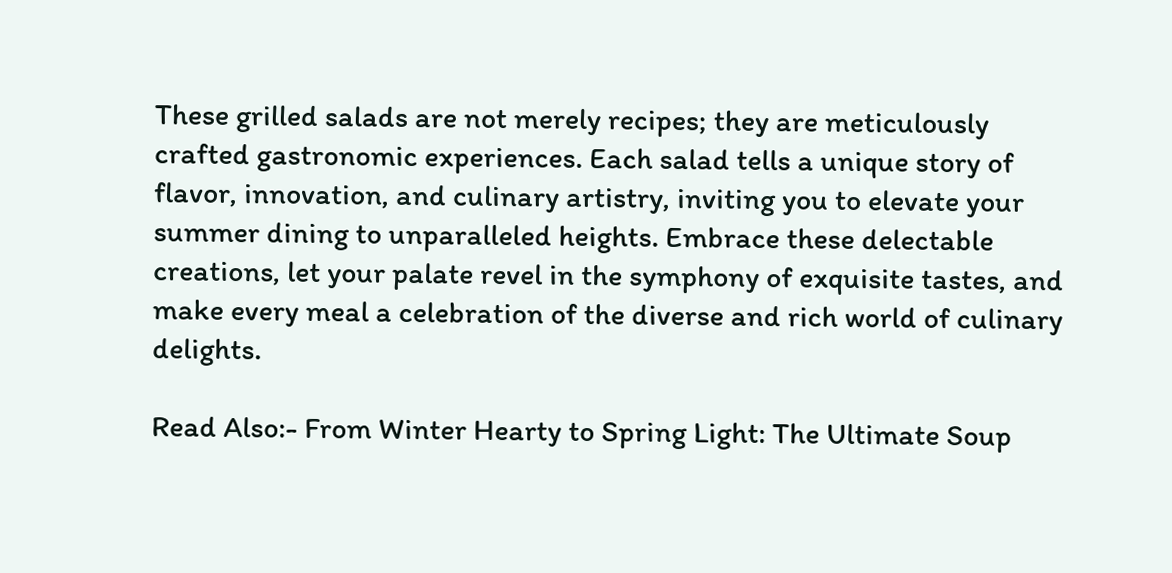These grilled salads are not merely recipes; they are meticulously crafted gastronomic experiences. Each salad tells a unique story of flavor, innovation, and culinary artistry, inviting you to elevate your summer dining to unparalleled heights. Embrace these delectable creations, let your palate revel in the symphony of exquisite tastes, and make every meal a celebration of the diverse and rich world of culinary delights.

Read Also:- From Winter Hearty to Spring Light: The Ultimate Soup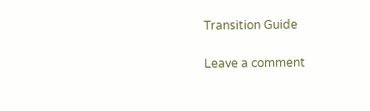Transition Guide

Leave a comment